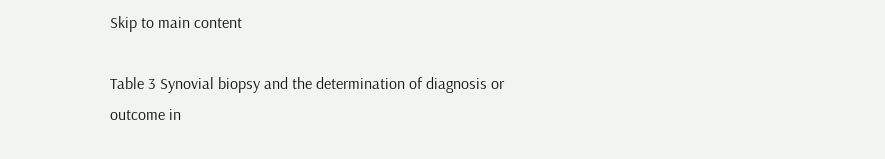Skip to main content

Table 3 Synovial biopsy and the determination of diagnosis or outcome in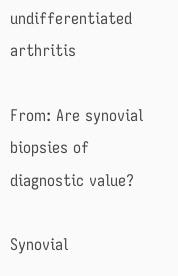undifferentiated arthritis

From: Are synovial biopsies of diagnostic value?

Synovial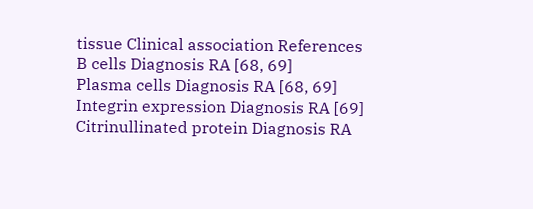tissue Clinical association References
B cells Diagnosis RA [68, 69]
Plasma cells Diagnosis RA [68, 69]
Integrin expression Diagnosis RA [69]
Citrinullinated protein Diagnosis RA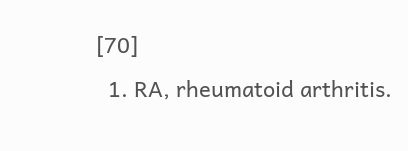[70]
  1. RA, rheumatoid arthritis.